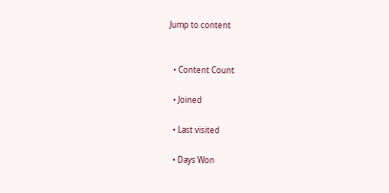Jump to content


  • Content Count

  • Joined

  • Last visited

  • Days Won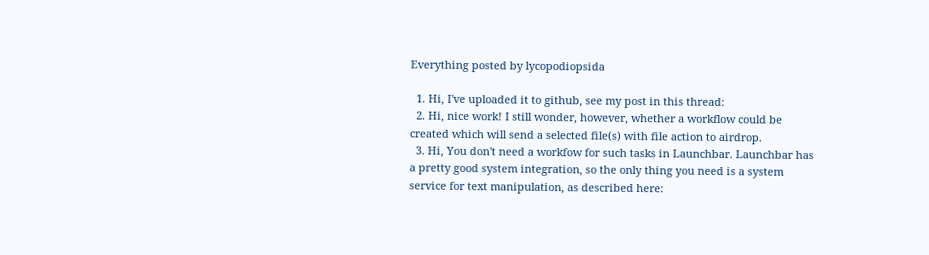Everything posted by lycopodiopsida

  1. Hi, I've uploaded it to github, see my post in this thread:
  2. Hi, nice work! I still wonder, however, whether a workflow could be created which will send a selected file(s) with file action to airdrop.
  3. Hi, You don't need a workfow for such tasks in Launchbar. Launchbar has a pretty good system integration, so the only thing you need is a system service for text manipulation, as described here: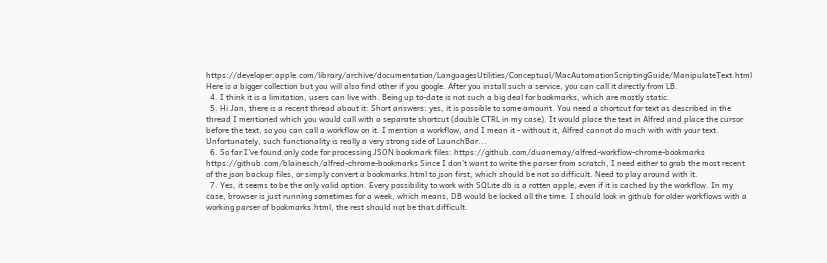https://developer.apple.com/library/archive/documentation/LanguagesUtilities/Conceptual/MacAutomationScriptingGuide/ManipulateText.html Here is a bigger collection but you will also find other if you google. After you install such a service, you can call it directly from LB.
  4. I think it is a limitation, users can live with. Being up to-date is not such a big deal for bookmarks, which are mostly static.
  5. Hi Jan, there is a recent thread about it: Short answers: yes, it is possible to some amount. You need a shortcut for text as described in the thread I mentioned which you would call with a separate shortcut (double CTRL in my case). It would place the text in Alfred and place the cursor before the text, so you can call a workflow on it. I mention a workflow, and I mean it - without it, Alfred cannot do much with with your text. Unfortunately, such functionality is really a very strong side of LaunchBar...
  6. So far I've found only code for processing JSON bookmark files: https://github.com/duanemay/alfred-workflow-chrome-bookmarks https://github.com/blainesch/alfred-chrome-bookmarks Since I don't want to write the parser from scratch, I need either to grab the most recent of the json backup files, or simply convert a bookmarks.html to json first, which should be not so difficult. Need to play around with it.
  7. Yes, it seems to be the only valid option. Every possibility to work with SQLite db is a rotten apple, even if it is cached by the workflow. In my case, browser is just running sometimes for a week, which means, DB would be locked all the time. I should look in github for older workflows with a working parser of bookmarks.html, the rest should not be that difficult.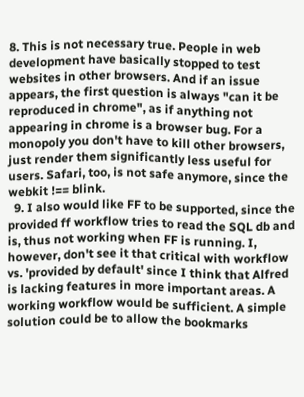8. This is not necessary true. People in web development have basically stopped to test websites in other browsers. And if an issue appears, the first question is always "can it be reproduced in chrome", as if anything not appearing in chrome is a browser bug. For a monopoly you don't have to kill other browsers, just render them significantly less useful for users. Safari, too, is not safe anymore, since the webkit !== blink.
  9. I also would like FF to be supported, since the provided ff workflow tries to read the SQL db and is, thus not working when FF is running. I, however, don't see it that critical with workflow vs. 'provided by default' since I think that Alfred is lacking features in more important areas. A working workflow would be sufficient. A simple solution could be to allow the bookmarks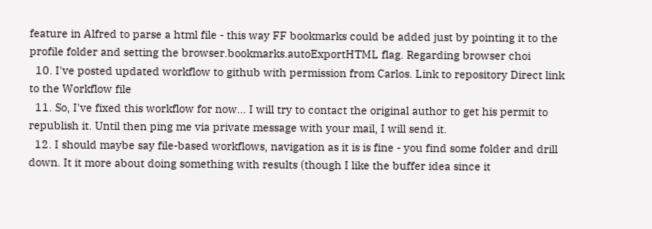feature in Alfred to parse a html file - this way FF bookmarks could be added just by pointing it to the profile folder and setting the browser.bookmarks.autoExportHTML flag. Regarding browser choi
  10. I've posted updated workflow to github with permission from Carlos. Link to repository Direct link to the Workflow file
  11. So, I've fixed this workflow for now... I will try to contact the original author to get his permit to republish it. Until then ping me via private message with your mail, I will send it.
  12. I should maybe say file-based workflows, navigation as it is is fine - you find some folder and drill down. It it more about doing something with results (though I like the buffer idea since it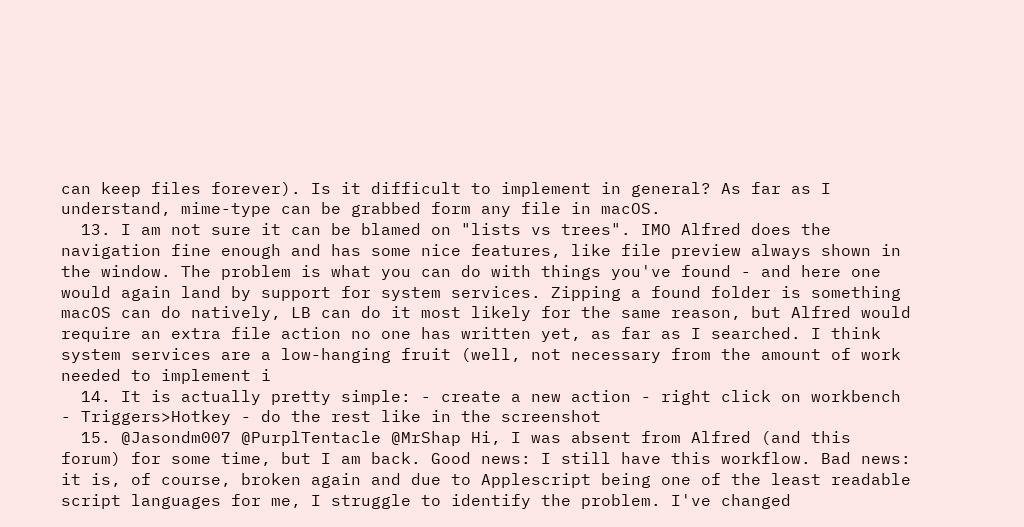can keep files forever). Is it difficult to implement in general? As far as I understand, mime-type can be grabbed form any file in macOS.
  13. I am not sure it can be blamed on "lists vs trees". IMO Alfred does the navigation fine enough and has some nice features, like file preview always shown in the window. The problem is what you can do with things you've found - and here one would again land by support for system services. Zipping a found folder is something macOS can do natively, LB can do it most likely for the same reason, but Alfred would require an extra file action no one has written yet, as far as I searched. I think system services are a low-hanging fruit (well, not necessary from the amount of work needed to implement i
  14. It is actually pretty simple: - create a new action - right click on workbench - Triggers>Hotkey - do the rest like in the screenshot
  15. @Jasondm007 @PurplTentacle @MrShap Hi, I was absent from Alfred (and this forum) for some time, but I am back. Good news: I still have this workflow. Bad news: it is, of course, broken again and due to Applescript being one of the least readable script languages for me, I struggle to identify the problem. I've changed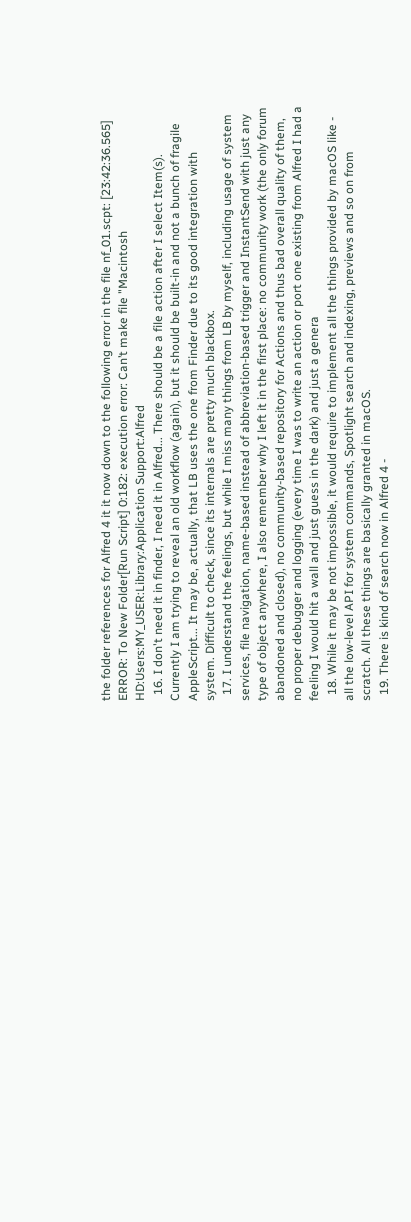the folder references for Alfred 4 it it now down to the following error in the file nf_01.scpt: [23:42:36.565] ERROR: To New Folder[Run Script] 0:182: execution error: Can’t make file "Macintosh HD:Users:MY_USER:Library:Application Support:Alfred
  16. I don't need it in finder, I need it in Alfred... There should be a file action after I select Item(s). Currently I am trying to reveal an old workflow (again), but it should be built-in and not a bunch of fragile AppleScript... It may be, actually, that LB uses the one from Finder due to its good integration with system. Difficult to check, since its internals are pretty much blackbox.
  17. I understand the feelings, but while I miss many things from LB by myself, including usage of system services, file navigation, name-based instead of abbreviation-based trigger and InstantSend with just any type of object anywhere, I also remember why I left it in the first place: no community work (the only forum abandoned and closed), no community-based repository for Actions and thus bad overall quality of them, no proper debugger and logging (every time I was to write an action or port one existing from Alfred I had a feeling I would hit a wall and just guess in the dark) and just a genera
  18. While it may be not impossible, it would require to implement all the things provided by macOS like - all the low-level API for system commands, Spotlight search and indexing, previews and so on from scratch. All these things are basically granted in macOS.
  19. There is kind of search now in Alfred 4 -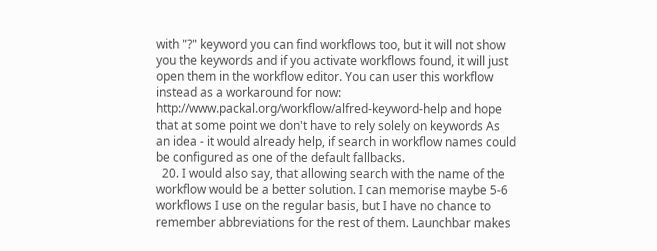with "?" keyword you can find workflows too, but it will not show you the keywords and if you activate workflows found, it will just open them in the workflow editor. You can user this workflow instead as a workaround for now: http://www.packal.org/workflow/alfred-keyword-help and hope that at some point we don't have to rely solely on keywords As an idea - it would already help, if search in workflow names could be configured as one of the default fallbacks.
  20. I would also say, that allowing search with the name of the workflow would be a better solution. I can memorise maybe 5-6 workflows I use on the regular basis, but I have no chance to remember abbreviations for the rest of them. Launchbar makes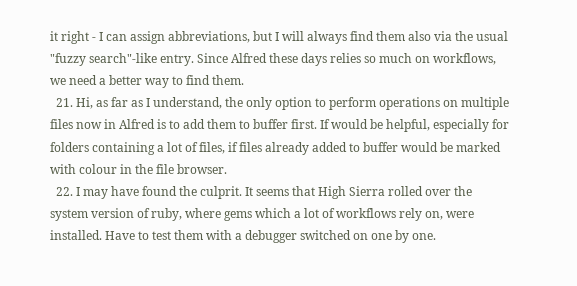it right - I can assign abbreviations, but I will always find them also via the usual "fuzzy search"-like entry. Since Alfred these days relies so much on workflows, we need a better way to find them.
  21. Hi, as far as I understand, the only option to perform operations on multiple files now in Alfred is to add them to buffer first. If would be helpful, especially for folders containing a lot of files, if files already added to buffer would be marked with colour in the file browser.
  22. I may have found the culprit. It seems that High Sierra rolled over the system version of ruby, where gems which a lot of workflows rely on, were installed. Have to test them with a debugger switched on one by one.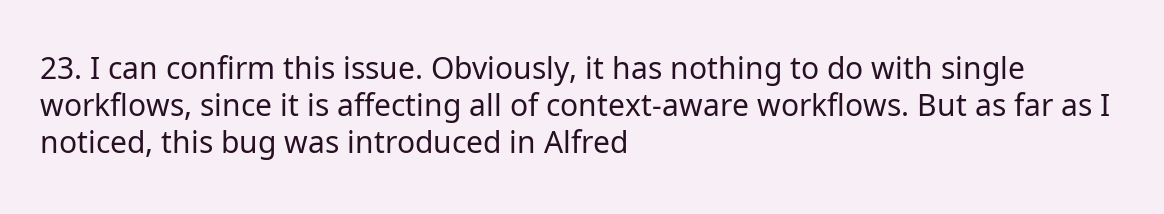23. I can confirm this issue. Obviously, it has nothing to do with single workflows, since it is affecting all of context-aware workflows. But as far as I noticed, this bug was introduced in Alfred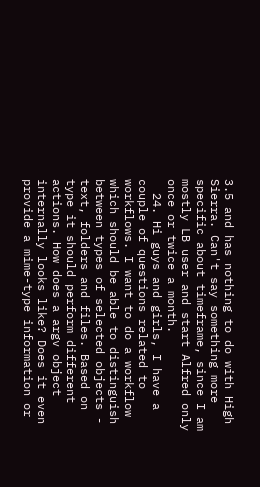3.5 and has nothing to do with High Sierra. Can't say something more specific about timeframe, since I am mostly LB user and start Alfred only once or twice a month.
  24. Hi guys and girls, I have a couple of questions related to workflows. I want to do a workflow which should be able to distinguish between types of selected objects - text, folders and files. Based on type it should perform different actions. How does a argv object internally looks like? Does it even provide a mime-type information or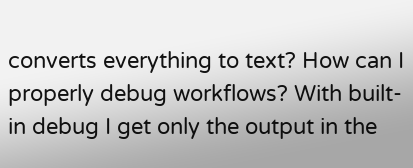converts everything to text? How can I properly debug workflows? With built-in debug I get only the output in the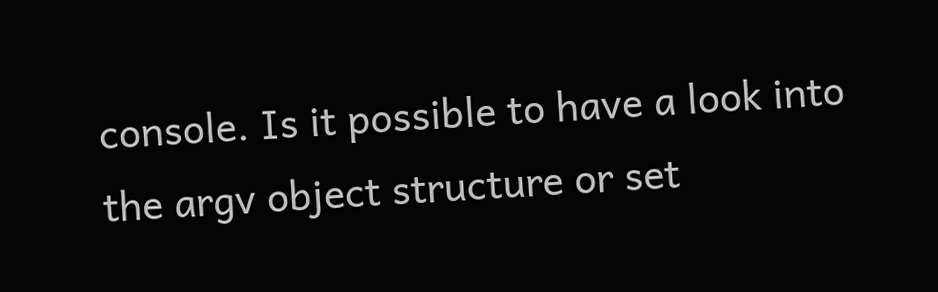console. Is it possible to have a look into the argv object structure or set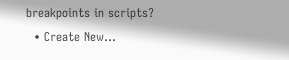breakpoints in scripts?
  • Create New...